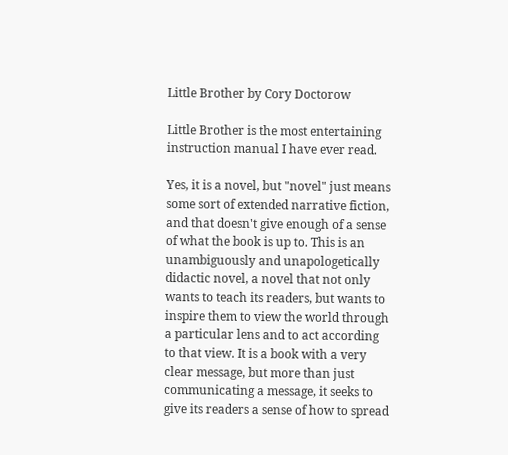Little Brother by Cory Doctorow

Little Brother is the most entertaining instruction manual I have ever read.

Yes, it is a novel, but "novel" just means some sort of extended narrative fiction, and that doesn't give enough of a sense of what the book is up to. This is an unambiguously and unapologetically didactic novel, a novel that not only wants to teach its readers, but wants to inspire them to view the world through a particular lens and to act according to that view. It is a book with a very clear message, but more than just communicating a message, it seeks to give its readers a sense of how to spread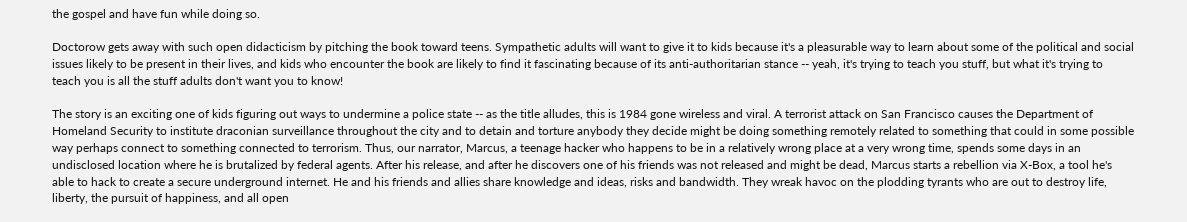the gospel and have fun while doing so.

Doctorow gets away with such open didacticism by pitching the book toward teens. Sympathetic adults will want to give it to kids because it's a pleasurable way to learn about some of the political and social issues likely to be present in their lives, and kids who encounter the book are likely to find it fascinating because of its anti-authoritarian stance -- yeah, it's trying to teach you stuff, but what it's trying to teach you is all the stuff adults don't want you to know!

The story is an exciting one of kids figuring out ways to undermine a police state -- as the title alludes, this is 1984 gone wireless and viral. A terrorist attack on San Francisco causes the Department of Homeland Security to institute draconian surveillance throughout the city and to detain and torture anybody they decide might be doing something remotely related to something that could in some possible way perhaps connect to something connected to terrorism. Thus, our narrator, Marcus, a teenage hacker who happens to be in a relatively wrong place at a very wrong time, spends some days in an undisclosed location where he is brutalized by federal agents. After his release, and after he discovers one of his friends was not released and might be dead, Marcus starts a rebellion via X-Box, a tool he's able to hack to create a secure underground internet. He and his friends and allies share knowledge and ideas, risks and bandwidth. They wreak havoc on the plodding tyrants who are out to destroy life, liberty, the pursuit of happiness, and all open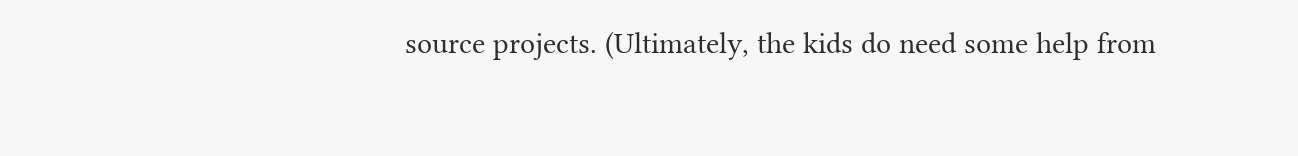source projects. (Ultimately, the kids do need some help from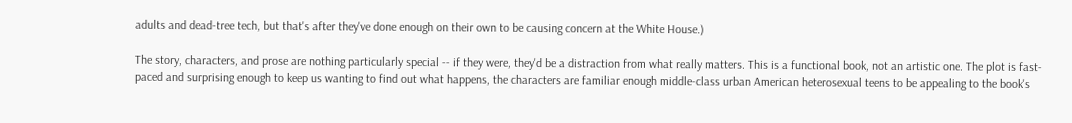adults and dead-tree tech, but that's after they've done enough on their own to be causing concern at the White House.)

The story, characters, and prose are nothing particularly special -- if they were, they'd be a distraction from what really matters. This is a functional book, not an artistic one. The plot is fast-paced and surprising enough to keep us wanting to find out what happens, the characters are familiar enough middle-class urban American heterosexual teens to be appealing to the book's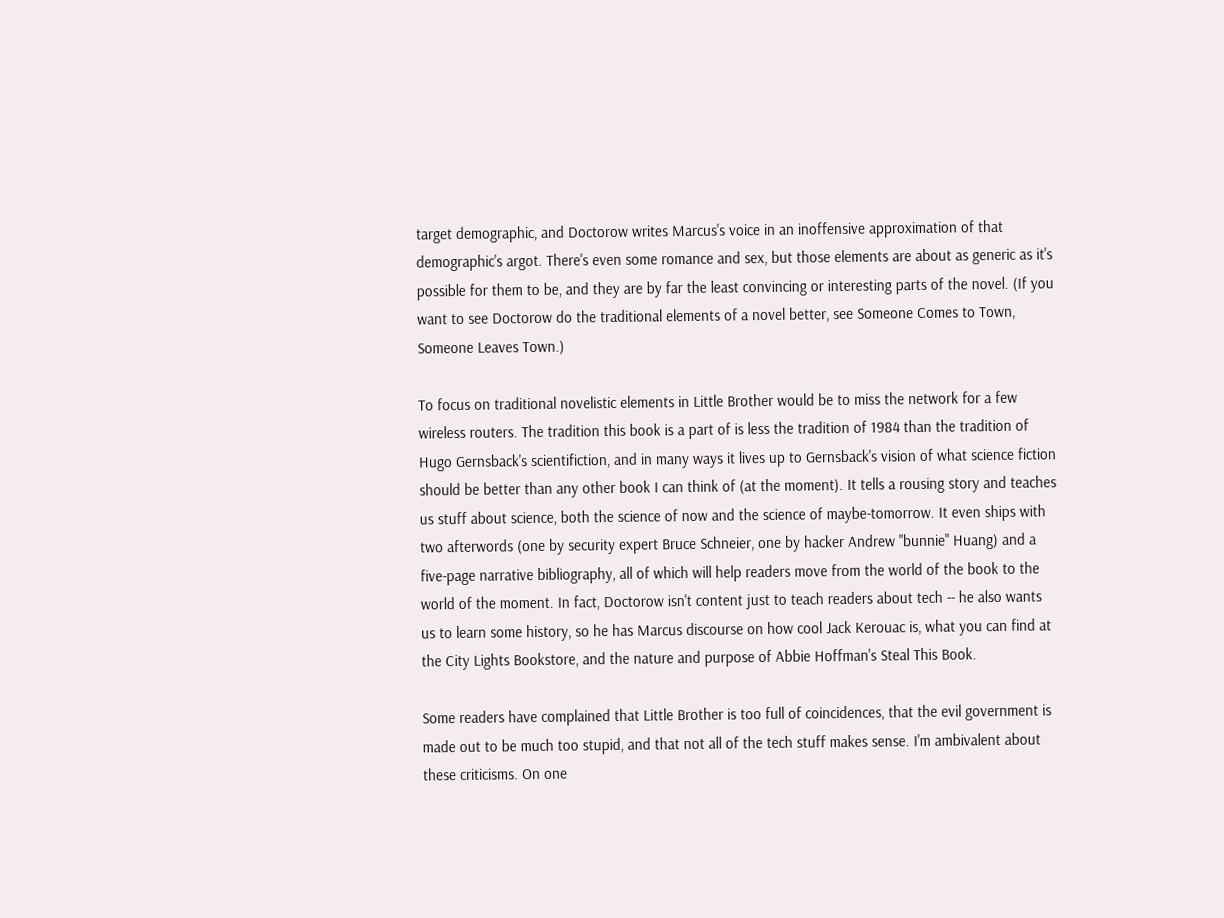target demographic, and Doctorow writes Marcus's voice in an inoffensive approximation of that demographic's argot. There's even some romance and sex, but those elements are about as generic as it's possible for them to be, and they are by far the least convincing or interesting parts of the novel. (If you want to see Doctorow do the traditional elements of a novel better, see Someone Comes to Town, Someone Leaves Town.)

To focus on traditional novelistic elements in Little Brother would be to miss the network for a few wireless routers. The tradition this book is a part of is less the tradition of 1984 than the tradition of Hugo Gernsback's scientifiction, and in many ways it lives up to Gernsback's vision of what science fiction should be better than any other book I can think of (at the moment). It tells a rousing story and teaches us stuff about science, both the science of now and the science of maybe-tomorrow. It even ships with two afterwords (one by security expert Bruce Schneier, one by hacker Andrew "bunnie" Huang) and a five-page narrative bibliography, all of which will help readers move from the world of the book to the world of the moment. In fact, Doctorow isn't content just to teach readers about tech -- he also wants us to learn some history, so he has Marcus discourse on how cool Jack Kerouac is, what you can find at the City Lights Bookstore, and the nature and purpose of Abbie Hoffman's Steal This Book.

Some readers have complained that Little Brother is too full of coincidences, that the evil government is made out to be much too stupid, and that not all of the tech stuff makes sense. I'm ambivalent about these criticisms. On one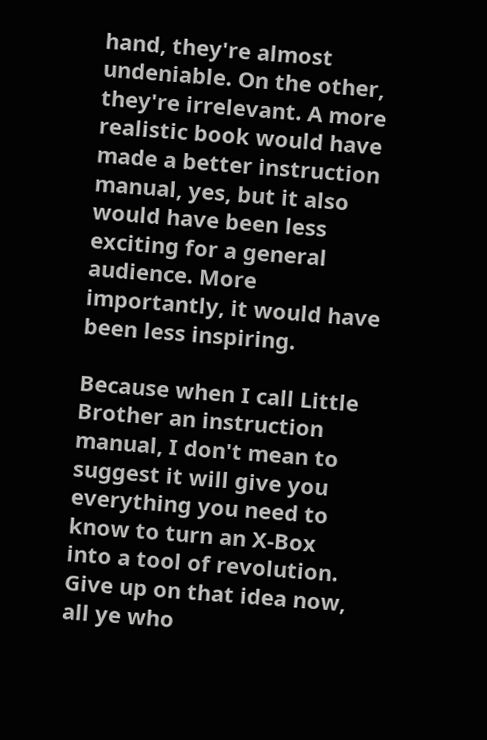hand, they're almost undeniable. On the other, they're irrelevant. A more realistic book would have made a better instruction manual, yes, but it also would have been less exciting for a general audience. More importantly, it would have been less inspiring.

Because when I call Little Brother an instruction manual, I don't mean to suggest it will give you everything you need to know to turn an X-Box into a tool of revolution. Give up on that idea now, all ye who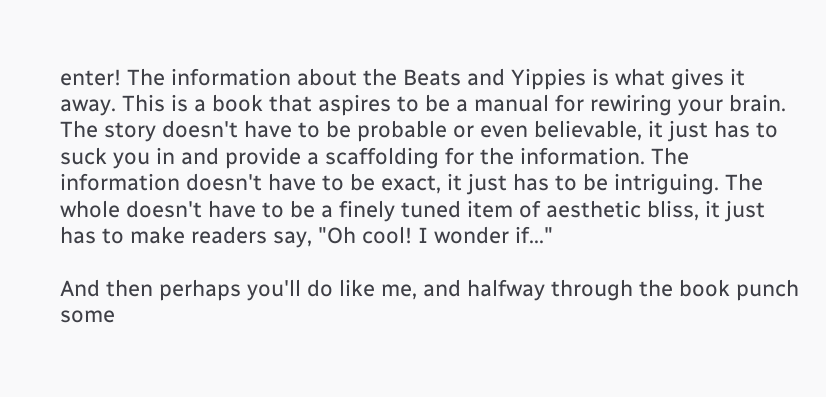enter! The information about the Beats and Yippies is what gives it away. This is a book that aspires to be a manual for rewiring your brain. The story doesn't have to be probable or even believable, it just has to suck you in and provide a scaffolding for the information. The information doesn't have to be exact, it just has to be intriguing. The whole doesn't have to be a finely tuned item of aesthetic bliss, it just has to make readers say, "Oh cool! I wonder if..."

And then perhaps you'll do like me, and halfway through the book punch some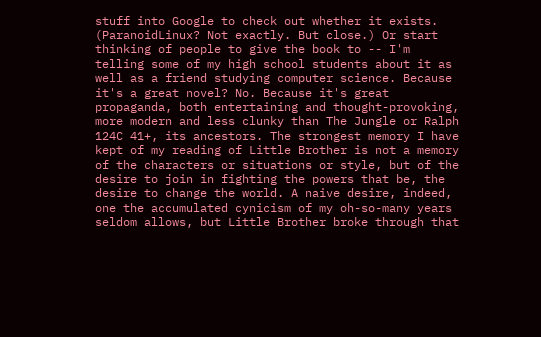stuff into Google to check out whether it exists. (ParanoidLinux? Not exactly. But close.) Or start thinking of people to give the book to -- I'm telling some of my high school students about it as well as a friend studying computer science. Because it's a great novel? No. Because it's great propaganda, both entertaining and thought-provoking, more modern and less clunky than The Jungle or Ralph 124C 41+, its ancestors. The strongest memory I have kept of my reading of Little Brother is not a memory of the characters or situations or style, but of the desire to join in fighting the powers that be, the desire to change the world. A naive desire, indeed, one the accumulated cynicism of my oh-so-many years seldom allows, but Little Brother broke through that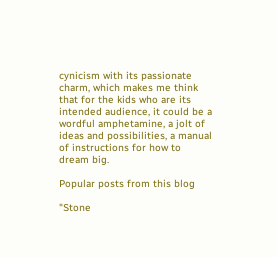cynicism with its passionate charm, which makes me think that for the kids who are its intended audience, it could be a wordful amphetamine, a jolt of ideas and possibilities, a manual of instructions for how to dream big.

Popular posts from this blog

"Stone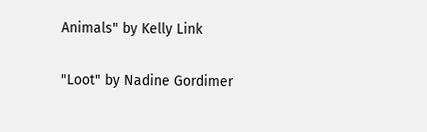Animals" by Kelly Link

"Loot" by Nadine Gordimer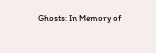Ghosts: In Memory of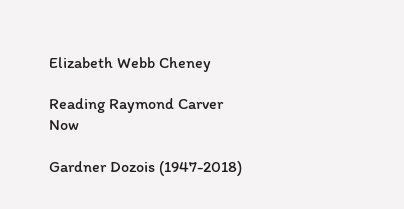Elizabeth Webb Cheney

Reading Raymond Carver Now

Gardner Dozois (1947-2018)